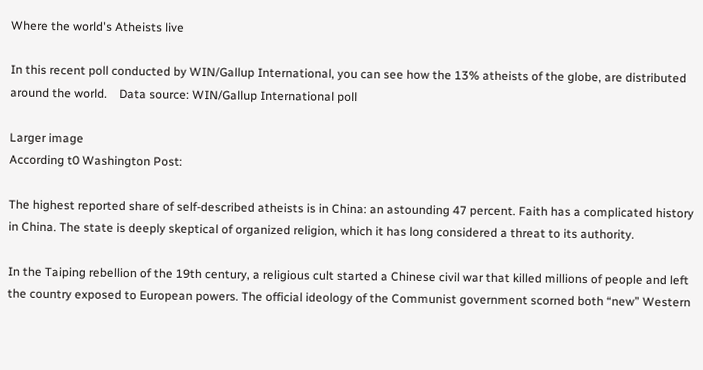Where the world's Atheists live

In this recent poll conducted by WIN/Gallup International, you can see how the 13% atheists of the globe, are distributed around the world.    Data source: WIN/Gallup International poll

Larger image
According t0 Washington Post:

The highest reported share of self-described atheists is in China: an astounding 47 percent. Faith has a complicated history in China. The state is deeply skeptical of organized religion, which it has long considered a threat to its authority.

In the Taiping rebellion of the 19th century, a religious cult started a Chinese civil war that killed millions of people and left the country exposed to European powers. The official ideology of the Communist government scorned both “new” Western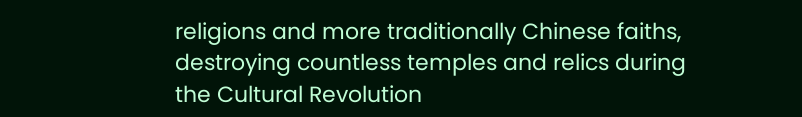religions and more traditionally Chinese faiths, destroying countless temples and relics during the Cultural Revolution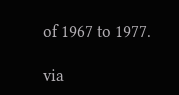of 1967 to 1977.

via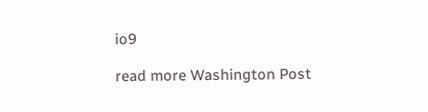io9

read more Washington Post